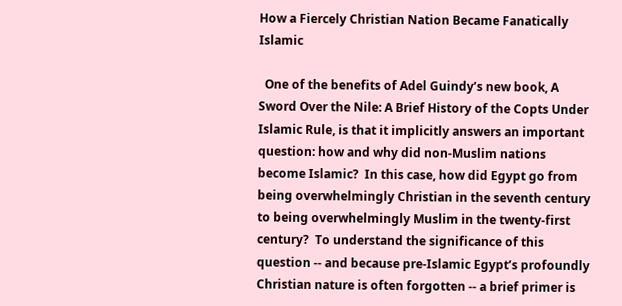How a Fiercely Christian Nation Became Fanatically Islamic

  One of the benefits of Adel Guindy’s new book, A Sword Over the Nile: A Brief History of the Copts Under Islamic Rule, is that it implicitly answers an important question: how and why did non-Muslim nations become Islamic?  In this case, how did Egypt go from being overwhelmingly Christian in the seventh century to being overwhelmingly Muslim in the twenty-first century?  To understand the significance of this question -- and because pre-Islamic Egypt’s profoundly Christian nature is often forgotten -- a brief primer is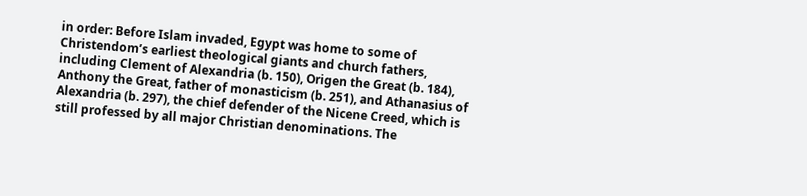in order: Before Islam invaded, Egypt was home to some of Christendom’s earliest theological giants and church fathers, including Clement of Alexandria (b. 150), Origen the Great (b. 184), Anthony the Great, father of monasticism (b. 251), and Athanasius of Alexandria (b. 297), the chief defender of the Nicene Creed, which is still professed by all major Christian denominations. The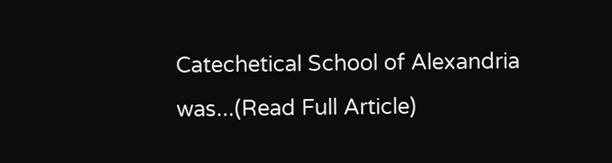Catechetical School of Alexandria was...(Read Full Article)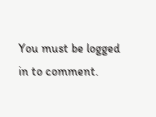You must be logged in to comment.